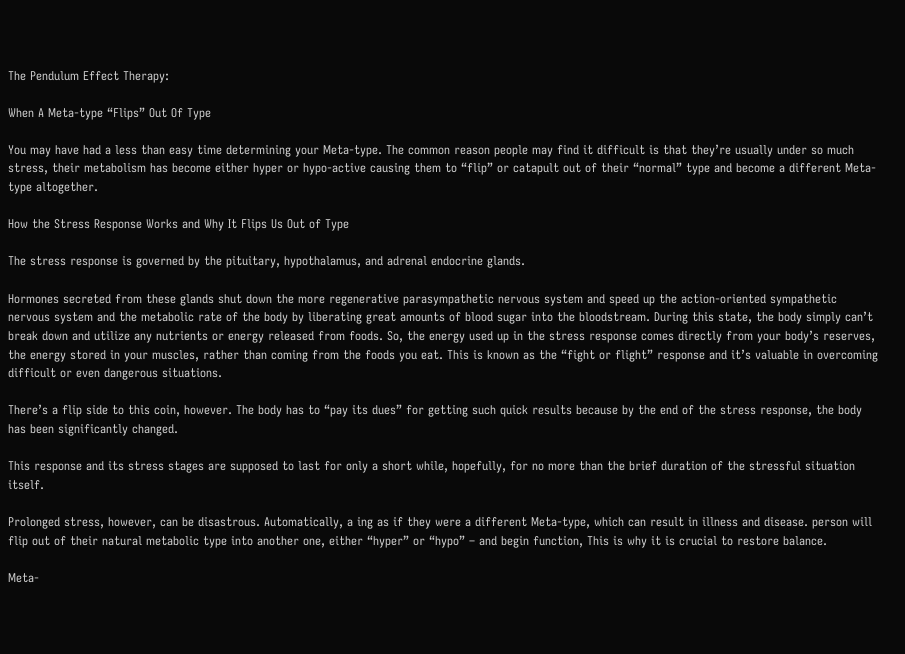The Pendulum Effect Therapy:

When A Meta-type “Flips” Out Of Type

You may have had a less than easy time determining your Meta-type. The common reason people may find it difficult is that they’re usually under so much stress, their metabolism has become either hyper or hypo-active causing them to “flip” or catapult out of their “normal” type and become a different Meta-type altogether.

How the Stress Response Works and Why It Flips Us Out of Type

The stress response is governed by the pituitary, hypothalamus, and adrenal endocrine glands.

Hormones secreted from these glands shut down the more regenerative parasympathetic nervous system and speed up the action-oriented sympathetic nervous system and the metabolic rate of the body by liberating great amounts of blood sugar into the bloodstream. During this state, the body simply can’t break down and utilize any nutrients or energy released from foods. So, the energy used up in the stress response comes directly from your body’s reserves, the energy stored in your muscles, rather than coming from the foods you eat. This is known as the “fight or flight” response and it’s valuable in overcoming difficult or even dangerous situations.

There’s a flip side to this coin, however. The body has to “pay its dues” for getting such quick results because by the end of the stress response, the body has been significantly changed.

This response and its stress stages are supposed to last for only a short while, hopefully, for no more than the brief duration of the stressful situation itself.

Prolonged stress, however, can be disastrous. Automatically, a ing as if they were a different Meta-type, which can result in illness and disease. person will flip out of their natural metabolic type into another one, either “hyper” or “hypo” – and begin function, This is why it is crucial to restore balance.

Meta-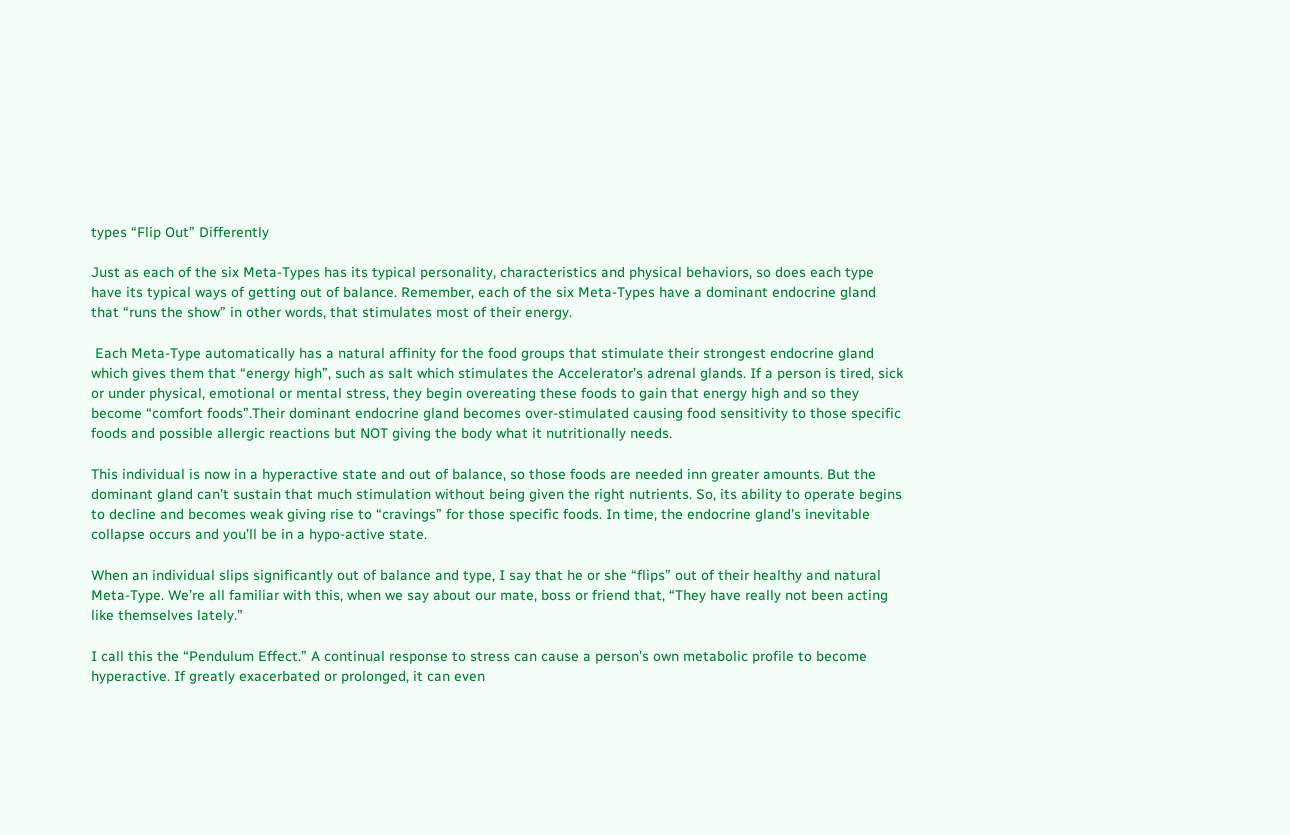types “Flip Out” Differently

Just as each of the six Meta-Types has its typical personality, characteristics and physical behaviors, so does each type have its typical ways of getting out of balance. Remember, each of the six Meta-Types have a dominant endocrine gland that “runs the show” in other words, that stimulates most of their energy.

 Each Meta-Type automatically has a natural affinity for the food groups that stimulate their strongest endocrine gland which gives them that “energy high”, such as salt which stimulates the Accelerator’s adrenal glands. If a person is tired, sick or under physical, emotional or mental stress, they begin overeating these foods to gain that energy high and so they become “comfort foods”.Their dominant endocrine gland becomes over-stimulated causing food sensitivity to those specific foods and possible allergic reactions but NOT giving the body what it nutritionally needs.

This individual is now in a hyperactive state and out of balance, so those foods are needed inn greater amounts. But the dominant gland can’t sustain that much stimulation without being given the right nutrients. So, its ability to operate begins to decline and becomes weak giving rise to “cravings” for those specific foods. In time, the endocrine gland’s inevitable collapse occurs and you’ll be in a hypo-active state.

When an individual slips significantly out of balance and type, I say that he or she “flips” out of their healthy and natural Meta-Type. We’re all familiar with this, when we say about our mate, boss or friend that, “They have really not been acting like themselves lately.”

I call this the “Pendulum Effect.” A continual response to stress can cause a person’s own metabolic profile to become hyperactive. If greatly exacerbated or prolonged, it can even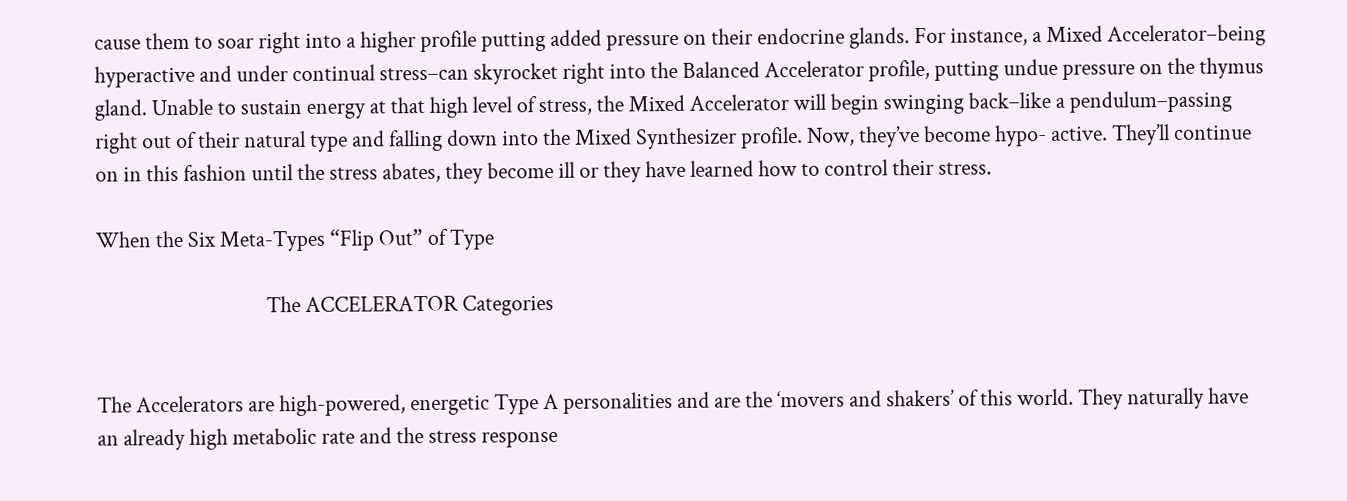cause them to soar right into a higher profile putting added pressure on their endocrine glands. For instance, a Mixed Accelerator–being hyperactive and under continual stress–can skyrocket right into the Balanced Accelerator profile, putting undue pressure on the thymus gland. Unable to sustain energy at that high level of stress, the Mixed Accelerator will begin swinging back–like a pendulum–passing right out of their natural type and falling down into the Mixed Synthesizer profile. Now, they’ve become hypo- active. They’ll continue on in this fashion until the stress abates, they become ill or they have learned how to control their stress.

When the Six Meta-Types “Flip Out” of Type

                                  The ACCELERATOR Categories


The Accelerators are high-powered, energetic Type A personalities and are the ‘movers and shakers’ of this world. They naturally have an already high metabolic rate and the stress response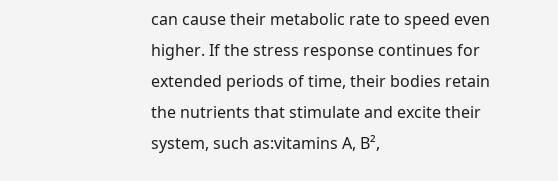can cause their metabolic rate to speed even higher. If the stress response continues for extended periods of time, their bodies retain the nutrients that stimulate and excite their system, such as:vitamins A, B²,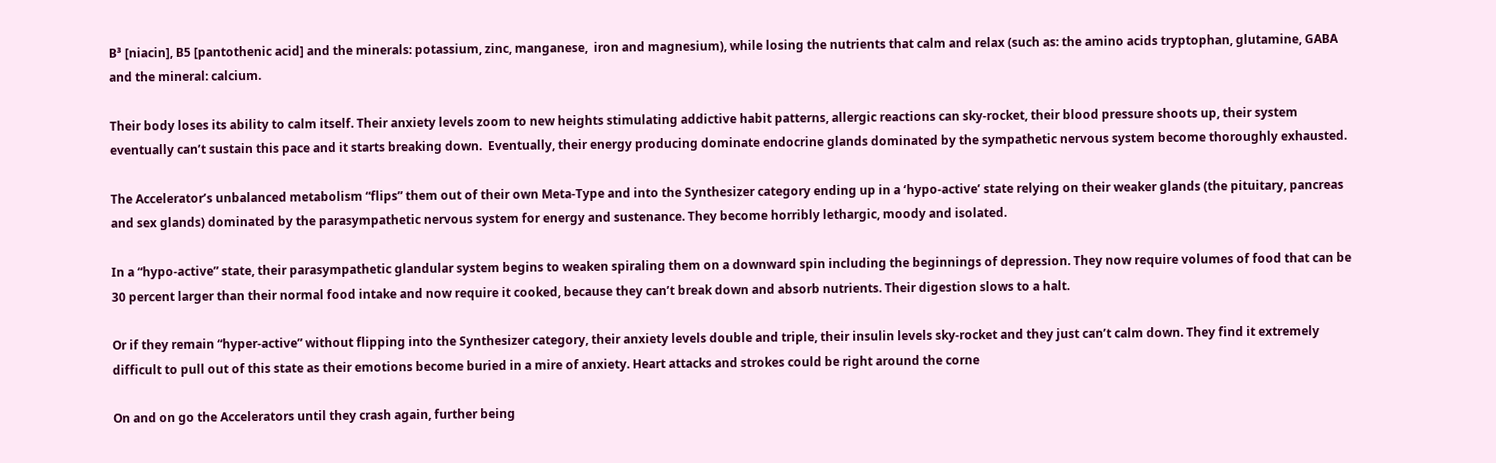B³ [niacin], B5 [pantothenic acid] and the minerals: potassium, zinc, manganese,  iron and magnesium), while losing the nutrients that calm and relax (such as: the amino acids tryptophan, glutamine, GABA and the mineral: calcium.

Their body loses its ability to calm itself. Their anxiety levels zoom to new heights stimulating addictive habit patterns, allergic reactions can sky-rocket, their blood pressure shoots up, their system eventually can’t sustain this pace and it starts breaking down.  Eventually, their energy producing dominate endocrine glands dominated by the sympathetic nervous system become thoroughly exhausted.

The Accelerator’s unbalanced metabolism “flips” them out of their own Meta-Type and into the Synthesizer category ending up in a ‘hypo-active’ state relying on their weaker glands (the pituitary, pancreas and sex glands) dominated by the parasympathetic nervous system for energy and sustenance. They become horribly lethargic, moody and isolated.

In a “hypo-active” state, their parasympathetic glandular system begins to weaken spiraling them on a downward spin including the beginnings of depression. They now require volumes of food that can be 30 percent larger than their normal food intake and now require it cooked, because they can’t break down and absorb nutrients. Their digestion slows to a halt.

Or if they remain “hyper-active” without flipping into the Synthesizer category, their anxiety levels double and triple, their insulin levels sky-rocket and they just can’t calm down. They find it extremely difficult to pull out of this state as their emotions become buried in a mire of anxiety. Heart attacks and strokes could be right around the corne

On and on go the Accelerators until they crash again, further being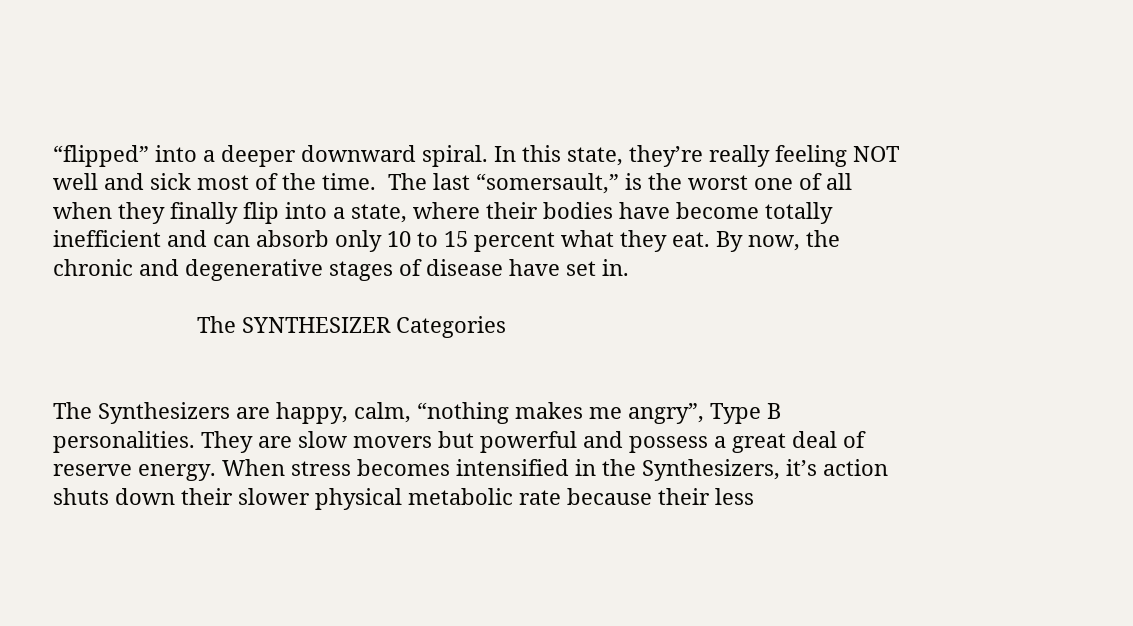“flipped” into a deeper downward spiral. In this state, they’re really feeling NOT well and sick most of the time.  The last “somersault,” is the worst one of all when they finally flip into a state, where their bodies have become totally inefficient and can absorb only 10 to 15 percent what they eat. By now, the chronic and degenerative stages of disease have set in.

                        The SYNTHESIZER Categories


The Synthesizers are happy, calm, “nothing makes me angry”, Type B personalities. They are slow movers but powerful and possess a great deal of reserve energy. When stress becomes intensified in the Synthesizers, it’s action shuts down their slower physical metabolic rate because their less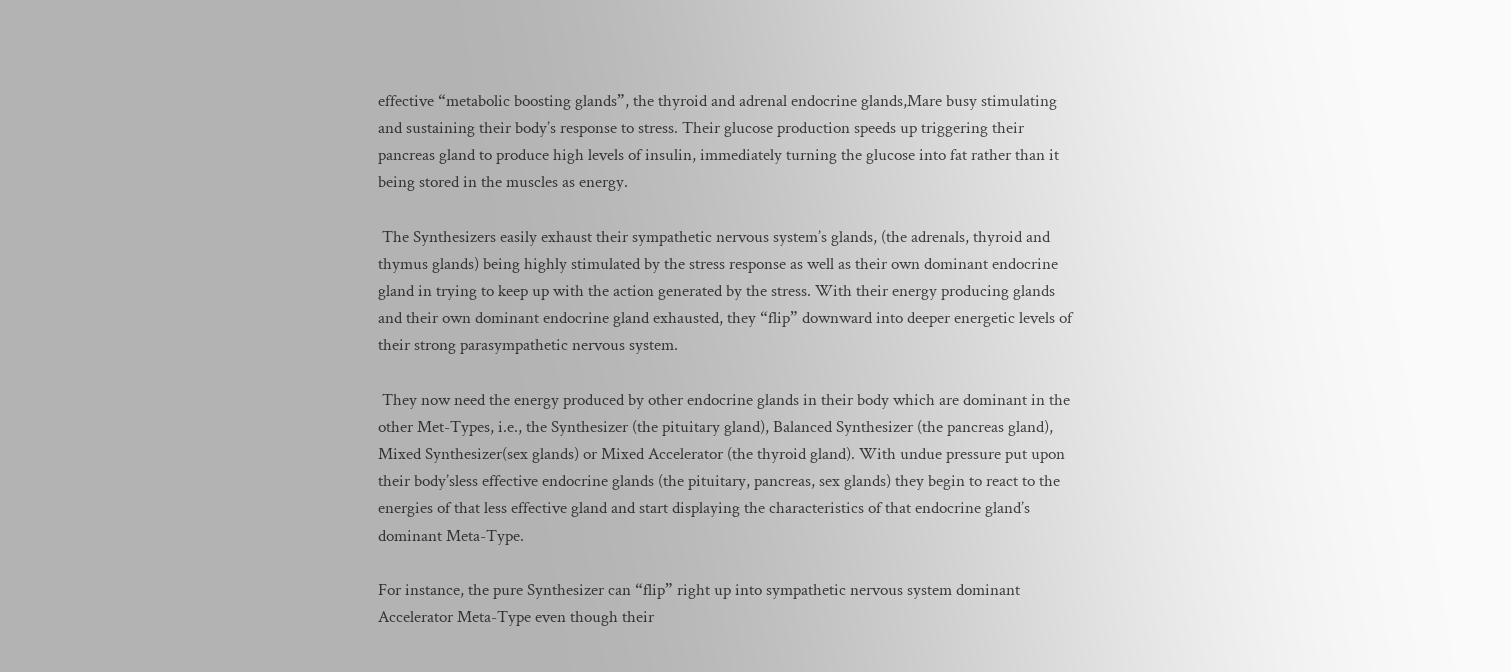effective “metabolic boosting glands”, the thyroid and adrenal endocrine glands,Mare busy stimulating and sustaining their body’s response to stress. Their glucose production speeds up triggering their pancreas gland to produce high levels of insulin, immediately turning the glucose into fat rather than it being stored in the muscles as energy.

 The Synthesizers easily exhaust their sympathetic nervous system’s glands, (the adrenals, thyroid and thymus glands) being highly stimulated by the stress response as well as their own dominant endocrine gland in trying to keep up with the action generated by the stress. With their energy producing glands and their own dominant endocrine gland exhausted, they “flip” downward into deeper energetic levels of their strong parasympathetic nervous system.

 They now need the energy produced by other endocrine glands in their body which are dominant in the other Met-Types, i.e., the Synthesizer (the pituitary gland), Balanced Synthesizer (the pancreas gland), Mixed Synthesizer(sex glands) or Mixed Accelerator (the thyroid gland). With undue pressure put upon their body’sless effective endocrine glands (the pituitary, pancreas, sex glands) they begin to react to the energies of that less effective gland and start displaying the characteristics of that endocrine gland’s dominant Meta-Type.

For instance, the pure Synthesizer can “flip” right up into sympathetic nervous system dominant Accelerator Meta-Type even though their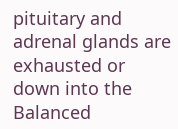pituitary and adrenal glands are exhausted or down into the Balanced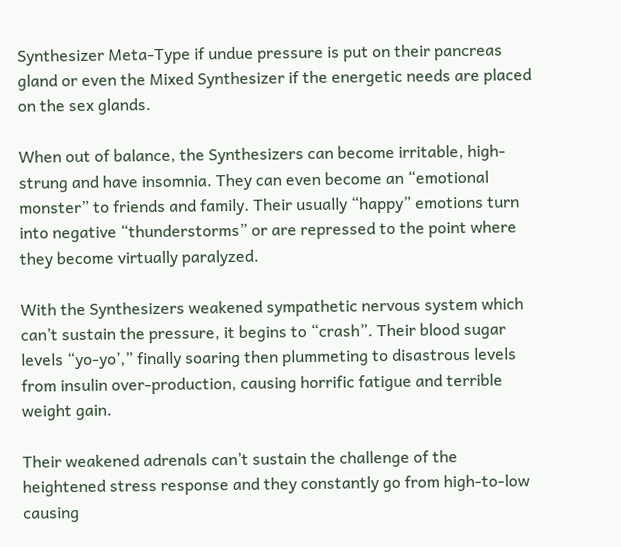Synthesizer Meta-Type if undue pressure is put on their pancreas gland or even the Mixed Synthesizer if the energetic needs are placed on the sex glands.

When out of balance, the Synthesizers can become irritable, high-strung and have insomnia. They can even become an “emotional monster” to friends and family. Their usually “happy” emotions turn into negative “thunderstorms” or are repressed to the point where they become virtually paralyzed.

With the Synthesizers weakened sympathetic nervous system which can’t sustain the pressure, it begins to “crash”. Their blood sugar levels “yo-yo’,” finally soaring then plummeting to disastrous levels from insulin over-production, causing horrific fatigue and terrible weight gain.

Their weakened adrenals can’t sustain the challenge of the heightened stress response and they constantly go from high-to-low causing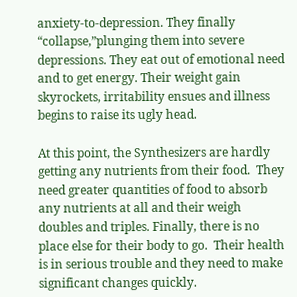anxiety-to-depression. They finally “collapse,”plunging them into severe depressions. They eat out of emotional need and to get energy. Their weight gain skyrockets, irritability ensues and illness begins to raise its ugly head.

At this point, the Synthesizers are hardly getting any nutrients from their food.  They need greater quantities of food to absorb any nutrients at all and their weigh doubles and triples. Finally, there is no place else for their body to go.  Their health is in serious trouble and they need to make significant changes quickly.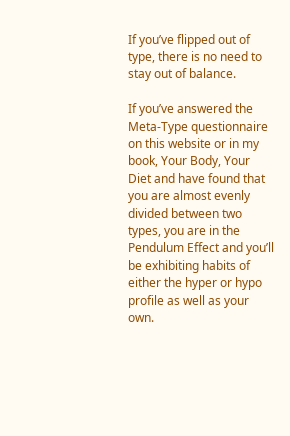If you’ve flipped out of type, there is no need to stay out of balance.

If you’ve answered the Meta-Type questionnaire on this website or in my book, Your Body, Your Diet and have found that you are almost evenly divided between two types, you are in the Pendulum Effect and you’ll be exhibiting habits of either the hyper or hypo profile as well as your own.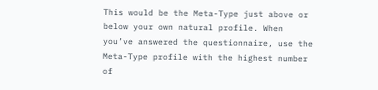This would be the Meta-Type just above or below your own natural profile. When you’ve answered the questionnaire, use the Meta-Type profile with the highest number of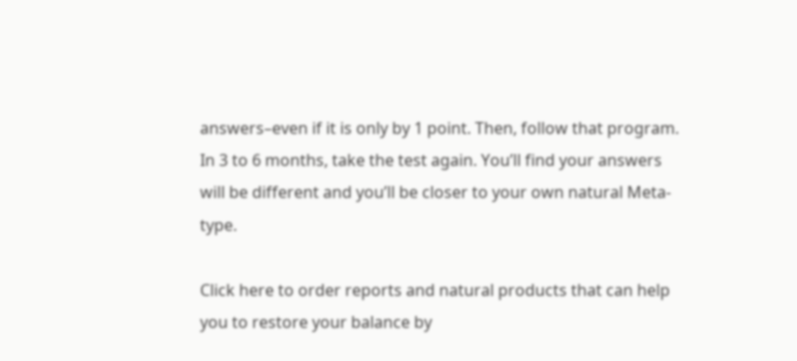answers–even if it is only by 1 point. Then, follow that program. In 3 to 6 months, take the test again. You’ll find your answers will be different and you’ll be closer to your own natural Meta-type.

Click here to order reports and natural products that can help you to restore your balance by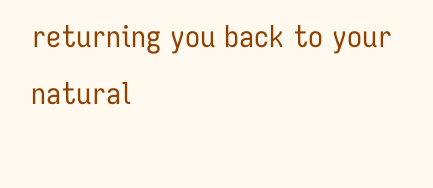returning you back to your natural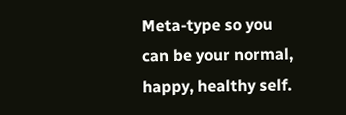Meta-type so you can be your normal, happy, healthy self.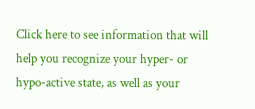Click here to see information that will help you recognize your hyper- or hypo-active state, as well as your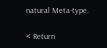natural Meta-type.

< Return